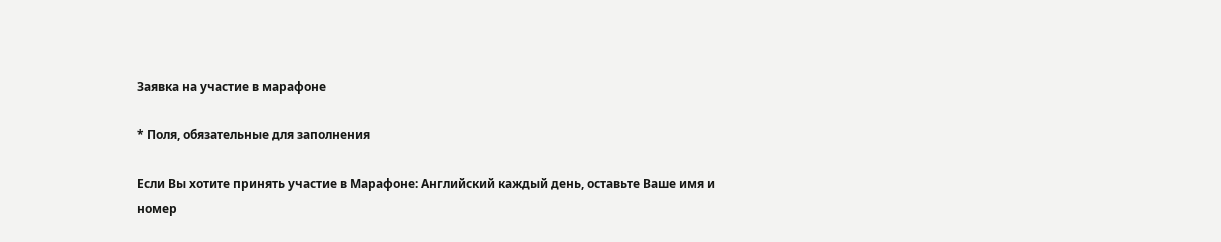Заявка на участие в марафоне

* Поля, обязательные для заполнения

Если Вы хотите принять участие в Марафоне: Английский каждый день, оставьте Ваше имя и номер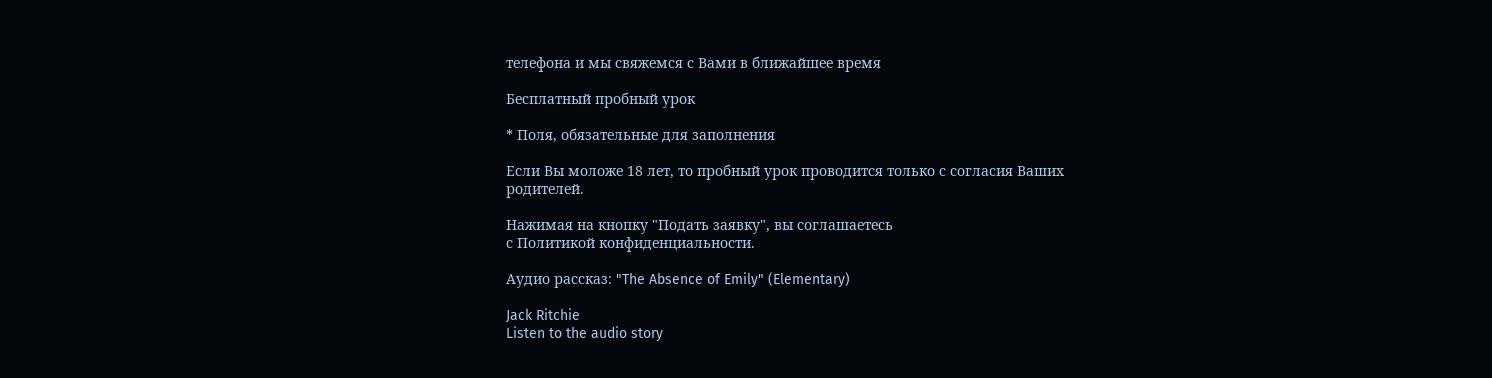телефона и мы свяжемся с Вами в ближайшее время

Бесплатный пробный урок

* Поля, обязательные для заполнения

Если Вы моложе 18 лет, то пробный урок проводится только с согласия Ваших родителей.

Нажимая на кнопку "Подать заявку", вы соглашаетесь
с Политикой конфиденциальности.

Аудио рассказ: "The Absence of Emily" (Elementary)

Jack Ritchie
Listen to the audio story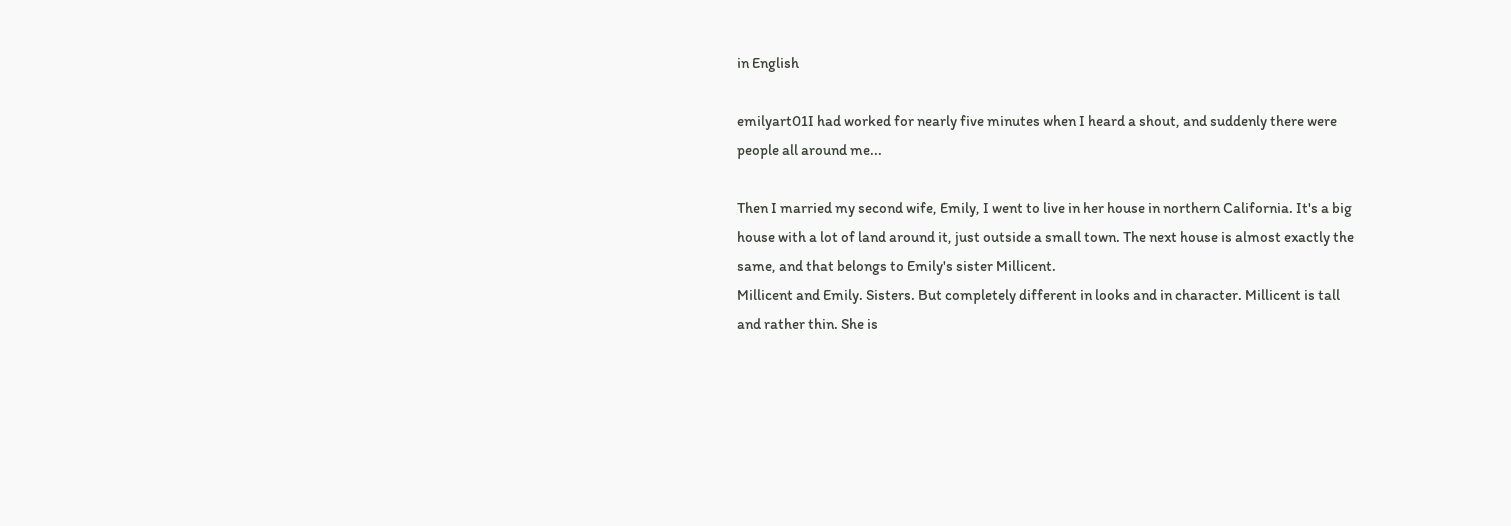in English

emilyart01I had worked for nearly five minutes when I heard a shout, and suddenly there were people all around me...

Then I married my second wife, Emily, I went to live in her house in northern California. It's a big house with a lot of land around it, just outside a small town. The next house is almost exactly the same, and that belongs to Emily's sister Millicent.
Millicent and Emily. Sisters. But completely different in looks and in character. Millicent is tall and rather thin. She is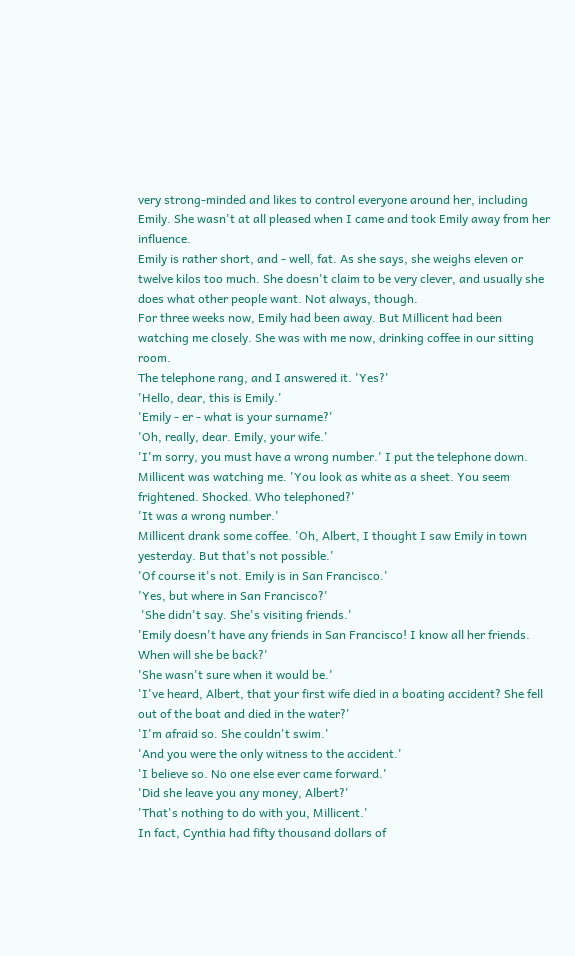very strong-minded and likes to control everyone around her, including Emily. She wasn't at all pleased when I came and took Emily away from her influence.
Emily is rather short, and - well, fat. As she says, she weighs eleven or twelve kilos too much. She doesn't claim to be very clever, and usually she does what other people want. Not always, though.
For three weeks now, Emily had been away. But Millicent had been watching me closely. She was with me now, drinking coffee in our sitting room.
The telephone rang, and I answered it. 'Yes?'
'Hello, dear, this is Emily.'
'Emily - er - what is your surname?'
'Oh, really, dear. Emily, your wife.'
'I'm sorry, you must have a wrong number.' I put the telephone down.
Millicent was watching me. 'You look as white as a sheet. You seem frightened. Shocked. Who telephoned?'
'It was a wrong number.'
Millicent drank some coffee. 'Oh, Albert, I thought I saw Emily in town yesterday. But that's not possible.'
'Of course it's not. Emily is in San Francisco.'
'Yes, but where in San Francisco?'
 'She didn't say. She's visiting friends.'
'Emily doesn't have any friends in San Francisco! I know all her friends. When will she be back?'
'She wasn't sure when it would be.'
'I've heard, Albert, that your first wife died in a boating accident? She fell out of the boat and died in the water?'
'I'm afraid so. She couldn't swim.'
'And you were the only witness to the accident.'
'I believe so. No one else ever came forward.'
'Did she leave you any money, Albert?'
'That's nothing to do with you, Millicent.'
In fact, Cynthia had fifty thousand dollars of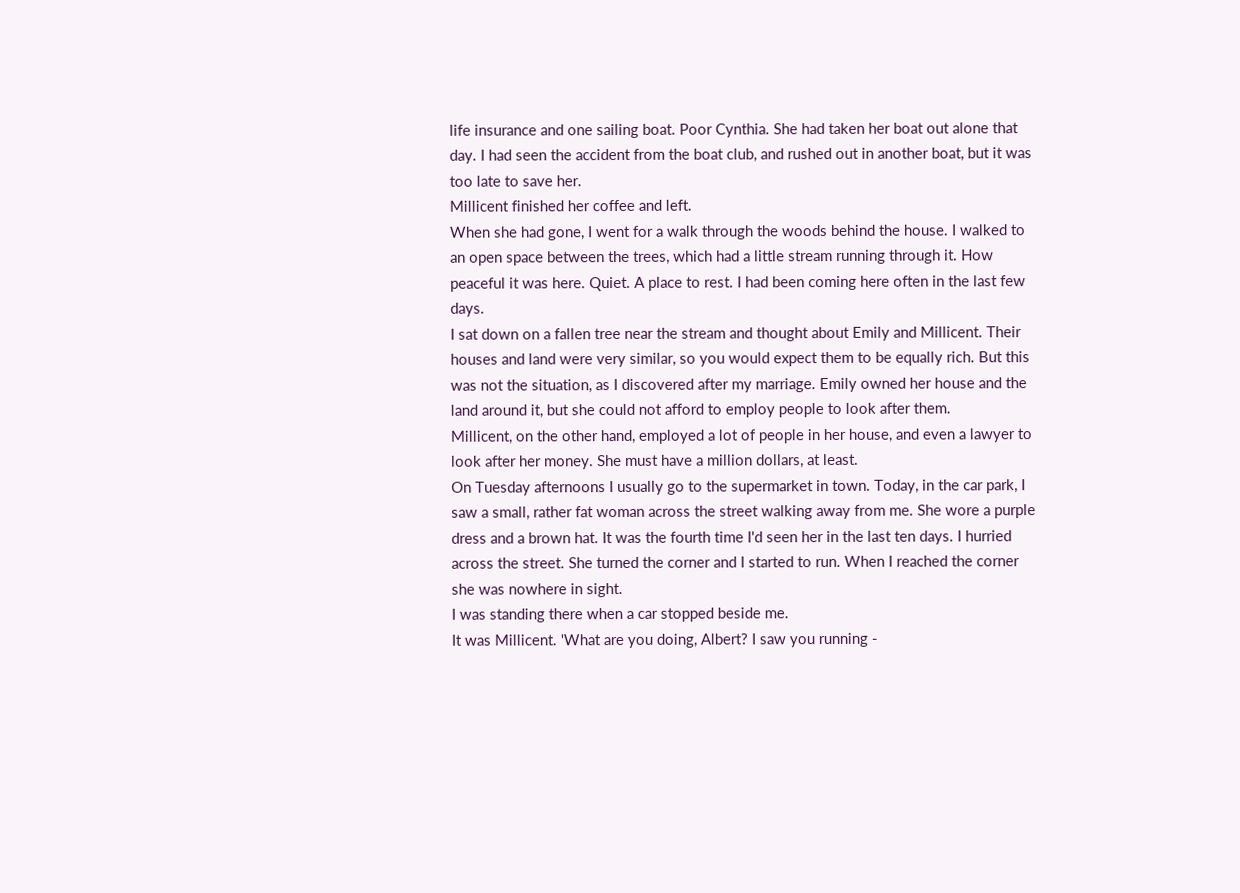life insurance and one sailing boat. Poor Cynthia. She had taken her boat out alone that day. I had seen the accident from the boat club, and rushed out in another boat, but it was too late to save her.
Millicent finished her coffee and left.
When she had gone, I went for a walk through the woods behind the house. I walked to an open space between the trees, which had a little stream running through it. How peaceful it was here. Quiet. A place to rest. I had been coming here often in the last few days.
I sat down on a fallen tree near the stream and thought about Emily and Millicent. Their houses and land were very similar, so you would expect them to be equally rich. But this was not the situation, as I discovered after my marriage. Emily owned her house and the land around it, but she could not afford to employ people to look after them.
Millicent, on the other hand, employed a lot of people in her house, and even a lawyer to look after her money. She must have a million dollars, at least.
On Tuesday afternoons I usually go to the supermarket in town. Today, in the car park, I saw a small, rather fat woman across the street walking away from me. She wore a purple dress and a brown hat. It was the fourth time I'd seen her in the last ten days. I hurried across the street. She turned the corner and I started to run. When I reached the corner she was nowhere in sight.
I was standing there when a car stopped beside me.
It was Millicent. 'What are you doing, Albert? I saw you running -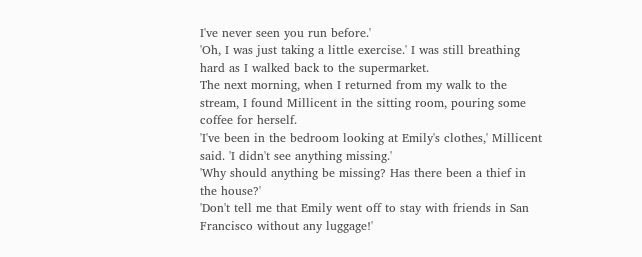I've never seen you run before.'
'Oh, I was just taking a little exercise.' I was still breathing hard as I walked back to the supermarket.
The next morning, when I returned from my walk to the stream, I found Millicent in the sitting room, pouring some coffee for herself.
'I've been in the bedroom looking at Emily's clothes,' Millicent said. 'I didn't see anything missing.'
'Why should anything be missing? Has there been a thief in the house?'
'Don't tell me that Emily went off to stay with friends in San Francisco without any luggage!'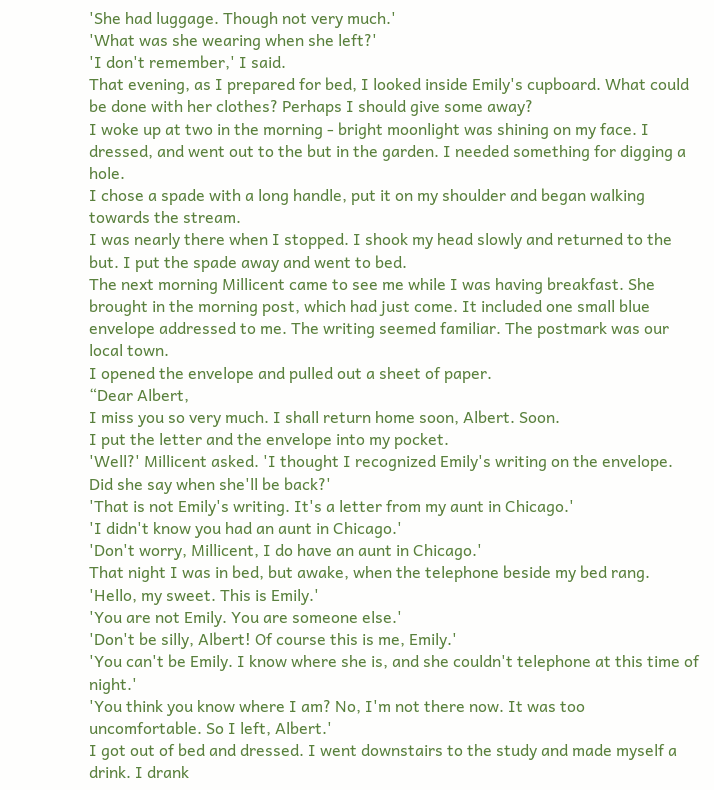'She had luggage. Though not very much.'
'What was she wearing when she left?'
'I don't remember,' I said.
That evening, as I prepared for bed, I looked inside Emily's cupboard. What could be done with her clothes? Perhaps I should give some away?
I woke up at two in the morning - bright moonlight was shining on my face. I dressed, and went out to the but in the garden. I needed something for digging a hole.
I chose a spade with a long handle, put it on my shoulder and began walking towards the stream.
I was nearly there when I stopped. I shook my head slowly and returned to the but. I put the spade away and went to bed.
The next morning Millicent came to see me while I was having breakfast. She brought in the morning post, which had just come. It included one small blue envelope addressed to me. The writing seemed familiar. The postmark was our local town.
I opened the envelope and pulled out a sheet of paper.
“Dear Albert,
I miss you so very much. I shall return home soon, Albert. Soon.
I put the letter and the envelope into my pocket.
'Well?' Millicent asked. 'I thought I recognized Emily's writing on the envelope. Did she say when she'll be back?'
'That is not Emily's writing. It's a letter from my aunt in Chicago.'
'I didn't know you had an aunt in Chicago.'
'Don't worry, Millicent, I do have an aunt in Chicago.'
That night I was in bed, but awake, when the telephone beside my bed rang.
'Hello, my sweet. This is Emily.'
'You are not Emily. You are someone else.'
'Don't be silly, Albert! Of course this is me, Emily.'
'You can't be Emily. I know where she is, and she couldn't telephone at this time of night.'
'You think you know where I am? No, I'm not there now. It was too uncomfortable. So I left, Albert.'
I got out of bed and dressed. I went downstairs to the study and made myself a drink. I drank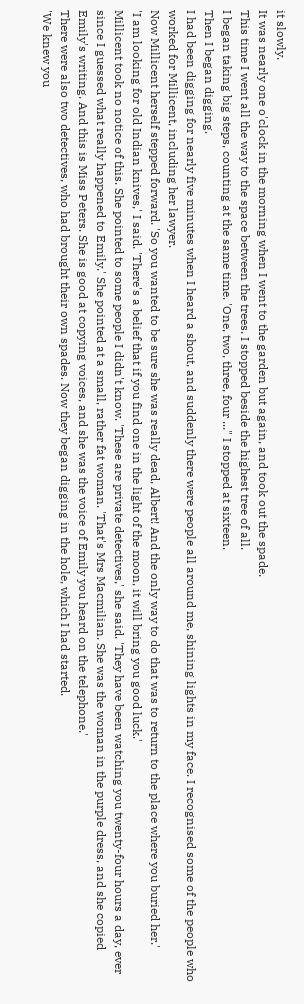it slowly.
It was nearly one o'clock in the morning when I went to the garden but again, and took out the spade.
This time I went all the way to the space between the trees. I stopped beside the highest tree of all.
I began taking big steps, counting at the same time. 'One, two, three, four ..." I stopped at sixteen.
Then I began digging.
I had been digging for nearly five minutes when I heard a shout, and suddenly there were people all around me, shining lights in my face. I recognised some of the people who worked for Millicent, including her lawyer.
Now Millicent herself stepped forward. 'So you wanted to be sure she was really dead, Albert! And the only way to do that was to return to the place where you buried her.'
'I am looking for old Indian knives,' I said. 'There's a belief that if you find one in the light of the moon, it will bring you good luck.'
Millicent took no notice of this. She pointed to some people I didn't know. 'These are private detectives,' she said. 'They have been watching you twenty-four hours a day, ever since I guessed what really happened to Emily.' She pointed at a small, rather fat woman. 'That's Mrs Macmilian. She was the woman in the purple dress, and she copied Emily's writing. And this is Miss Peters. She is good at copying voices, and she was the voice of Emily you heard on the telephone.'
There were also two detectives, who had brought their own spades. Now they began digging in the hole, which I had started.
'We knew you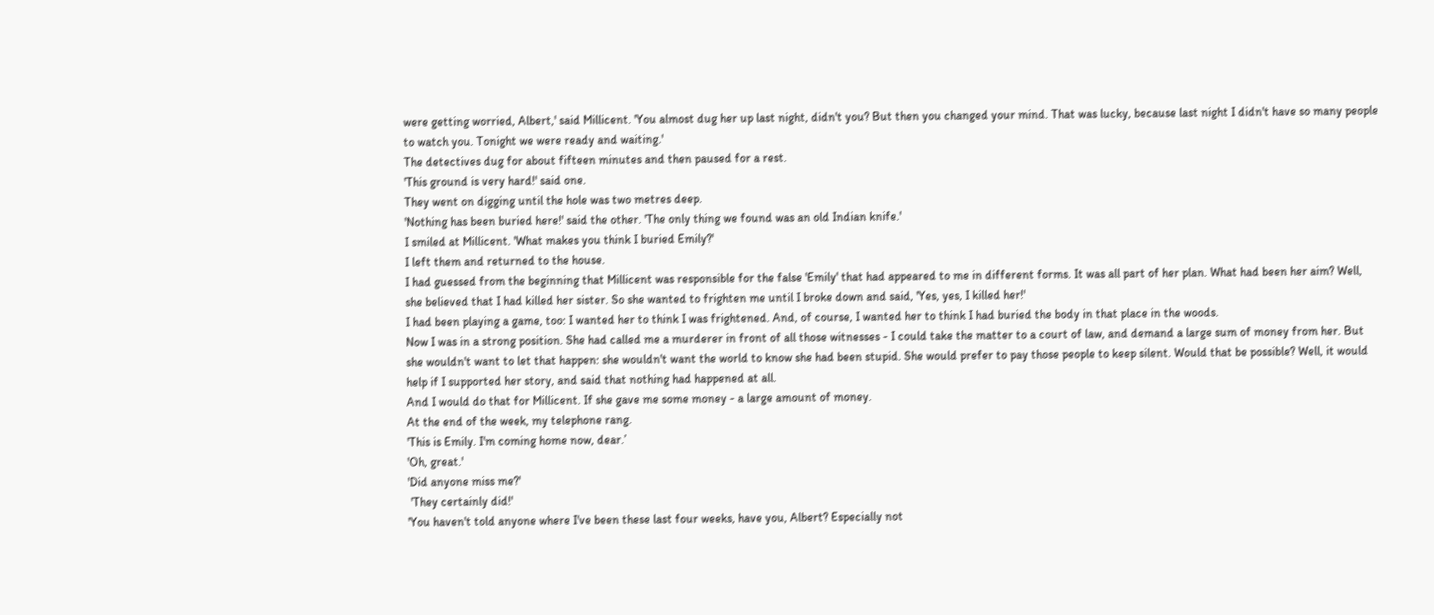were getting worried, Albert,' said Millicent. 'You almost dug her up last night, didn't you? But then you changed your mind. That was lucky, because last night I didn't have so many people to watch you. Tonight we were ready and waiting.'
The detectives dug for about fifteen minutes and then paused for a rest.
'This ground is very hard!' said one.
They went on digging until the hole was two metres deep.
'Nothing has been buried here!' said the other. 'The only thing we found was an old Indian knife.'
I smiled at Millicent. 'What makes you think I buried Emily?'
I left them and returned to the house.
I had guessed from the beginning that Millicent was responsible for the false 'Emily' that had appeared to me in different forms. It was all part of her plan. What had been her aim? Well, she believed that I had killed her sister. So she wanted to frighten me until I broke down and said, 'Yes, yes, I killed her!'
I had been playing a game, too: I wanted her to think I was frightened. And, of course, I wanted her to think I had buried the body in that place in the woods.
Now I was in a strong position. She had called me a murderer in front of all those witnesses - I could take the matter to a court of law, and demand a large sum of money from her. But she wouldn't want to let that happen: she wouldn't want the world to know she had been stupid. She would prefer to pay those people to keep silent. Would that be possible? Well, it would help if I supported her story, and said that nothing had happened at all.
And I would do that for Millicent. If she gave me some money - a large amount of money.
At the end of the week, my telephone rang.
'This is Emily. I'm coming home now, dear.’
'Oh, great.'
'Did anyone miss me?'
 'They certainly did!'
'You haven't told anyone where I've been these last four weeks, have you, Albert? Especially not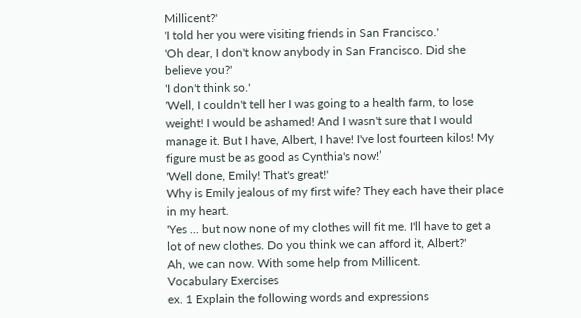Millicent?'
'I told her you were visiting friends in San Francisco.'
'Oh dear, I don't know anybody in San Francisco. Did she believe you?'
'I don't think so.'
'Well, I couldn't tell her I was going to a health farm, to lose weight! I would be ashamed! And I wasn't sure that I would manage it. But I have, Albert, I have! I've lost fourteen kilos! My figure must be as good as Cynthia's now!’
'Well done, Emily! That's great!'
Why is Emily jealous of my first wife? They each have their place in my heart.
'Yes ... but now none of my clothes will fit me. I'll have to get a lot of new clothes. Do you think we can afford it, Albert?'
Ah, we can now. With some help from Millicent.
Vocabulary Exercises
ex. 1 Explain the following words and expressions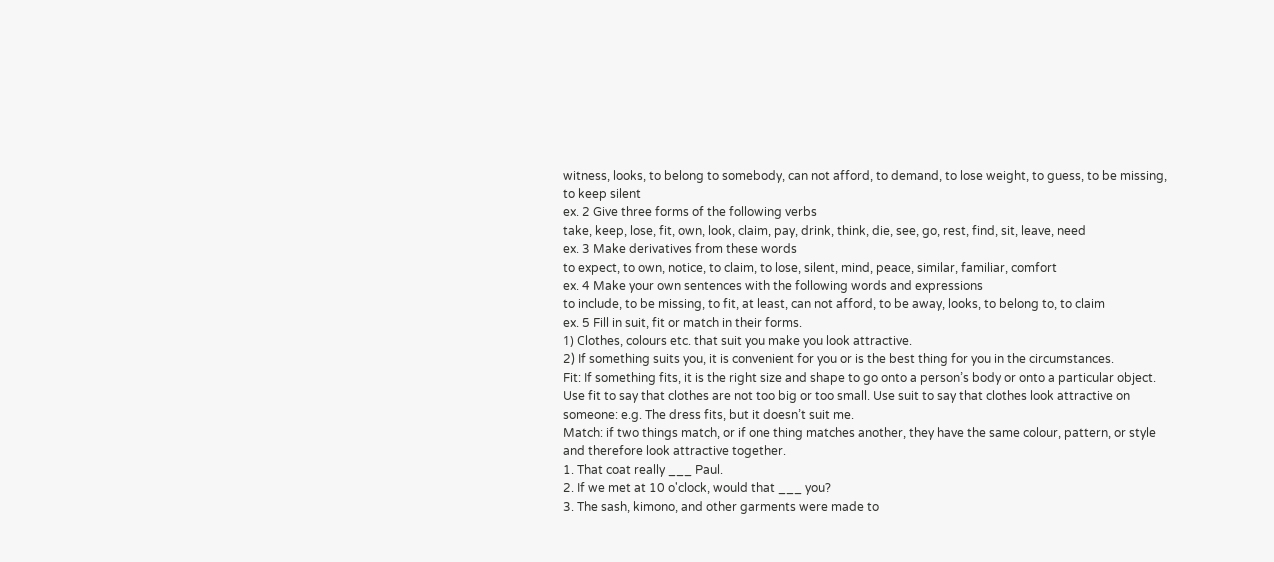witness, looks, to belong to somebody, can not afford, to demand, to lose weight, to guess, to be missing, to keep silent
ex. 2 Give three forms of the following verbs
take, keep, lose, fit, own, look, claim, pay, drink, think, die, see, go, rest, find, sit, leave, need
ex. 3 Make derivatives from these words
to expect, to own, notice, to claim, to lose, silent, mind, peace, similar, familiar, comfort
ex. 4 Make your own sentences with the following words and expressions
to include, to be missing, to fit, at least, can not afford, to be away, looks, to belong to, to claim
ex. 5 Fill in suit, fit or match in their forms.
1) Сlothes, colours etc. that suit you make you look attractive.
2) If something suits you, it is convenient for you or is the best thing for you in the circumstances.
Fit: If something fits, it is the right size and shape to go onto a person’s body or onto a particular object.
Use fit to say that clothes are not too big or too small. Use suit to say that clothes look attractive on someone: e.g. The dress fits, but it doesn’t suit me.
Match: if two things match, or if one thing matches another, they have the same colour, pattern, or style and therefore look attractive together.
1. That coat really ___ Paul.
2. If we met at 10 o'clock, would that ___ you?
3. The sash, kimono, and other garments were made to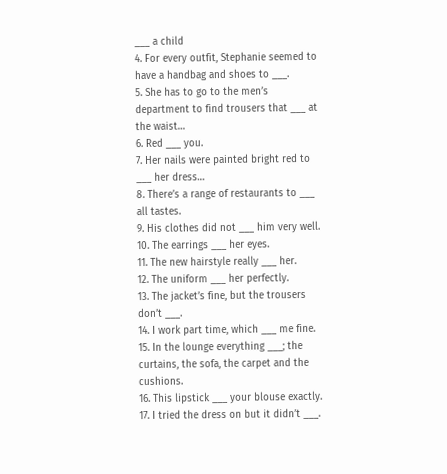___ a child
4. For every outfit, Stephanie seemed to have a handbag and shoes to ___.
5. She has to go to the men’s department to find trousers that ___ at the waist…
6. Red ___ you.
7. Her nails were painted bright red to ___ her dress…
8. There’s a range of restaurants to ___ all tastes.
9. His clothes did not ___ him very well.
10. The earrings ___ her eyes.
11. The new hairstyle really ___ her.
12. The uniform ___ her perfectly.
13. The jacket’s fine, but the trousers don’t ___.
14. I work part time, which ___ me fine.
15. In the lounge everything ___; the curtains, the sofa, the carpet and the cushions.
16. This lipstick ___ your blouse exactly.
17. I tried the dress on but it didn’t ___.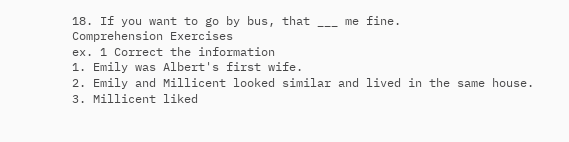18. If you want to go by bus, that ___ me fine.
Comprehension Exercises
ex. 1 Correct the information
1. Emily was Albert's first wife.
2. Emily and Millicent looked similar and lived in the same house.
3. Millicent liked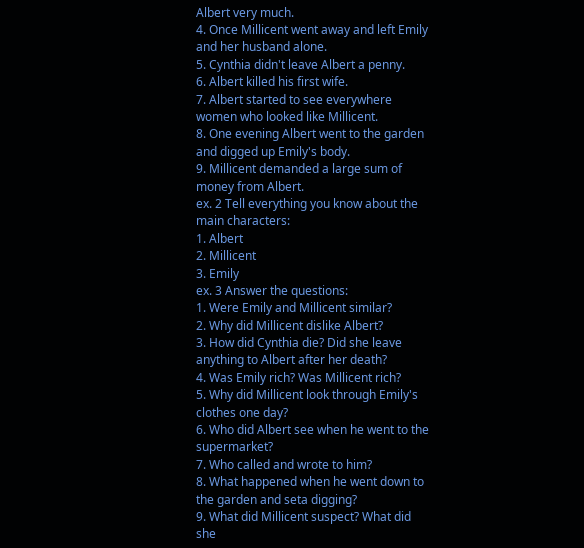Albert very much.
4. Once Millicent went away and left Emily and her husband alone.
5. Cynthia didn't leave Albert a penny.
6. Albert killed his first wife.
7. Albert started to see everywhere women who looked like Millicent.
8. One evening Albert went to the garden and digged up Emily's body.
9. Millicent demanded a large sum of money from Albert.
ex. 2 Tell everything you know about the main characters:
1. Albert
2. Millicent
3. Emily
ex. 3 Answer the questions:
1. Were Emily and Millicent similar?
2. Why did Millicent dislike Albert?
3. How did Cynthia die? Did she leave anything to Albert after her death?
4. Was Emily rich? Was Millicent rich?
5. Why did Millicent look through Emily's clothes one day?
6. Who did Albert see when he went to the supermarket?
7. Who called and wrote to him?
8. What happened when he went down to the garden and seta digging?
9. What did Millicent suspect? What did she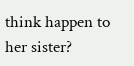think happen to her sister?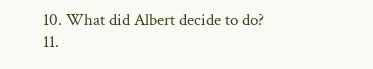10. What did Albert decide to do?
11.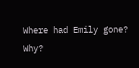Where had Emily gone? Why?